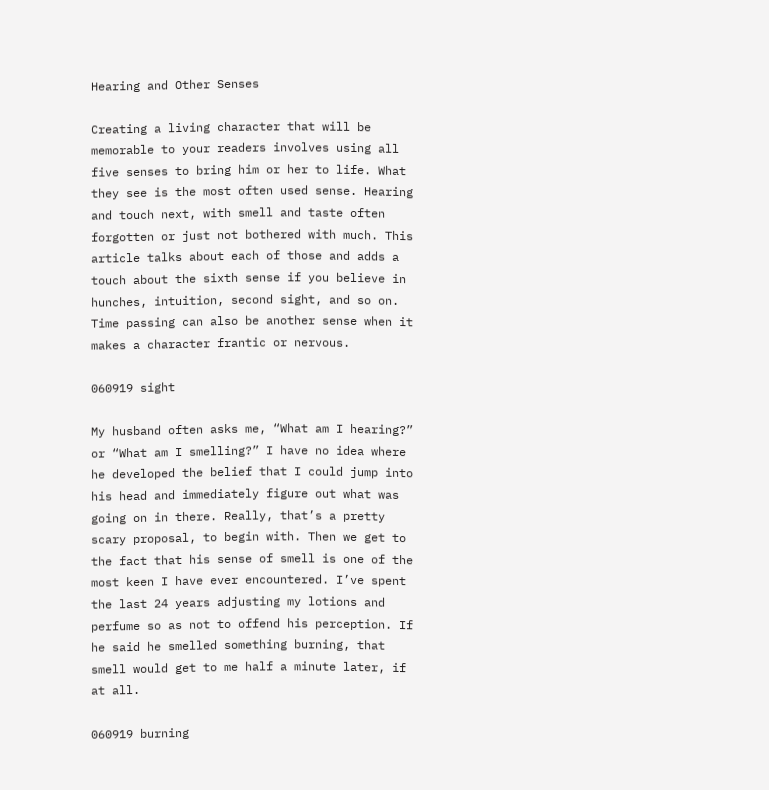Hearing and Other Senses

Creating a living character that will be memorable to your readers involves using all five senses to bring him or her to life. What they see is the most often used sense. Hearing and touch next, with smell and taste often forgotten or just not bothered with much. This article talks about each of those and adds a touch about the sixth sense if you believe in hunches, intuition, second sight, and so on. Time passing can also be another sense when it makes a character frantic or nervous.

060919 sight

My husband often asks me, “What am I hearing?” or “What am I smelling?” I have no idea where he developed the belief that I could jump into his head and immediately figure out what was going on in there. Really, that’s a pretty scary proposal, to begin with. Then we get to the fact that his sense of smell is one of the most keen I have ever encountered. I’ve spent the last 24 years adjusting my lotions and perfume so as not to offend his perception. If he said he smelled something burning, that smell would get to me half a minute later, if at all.

060919 burning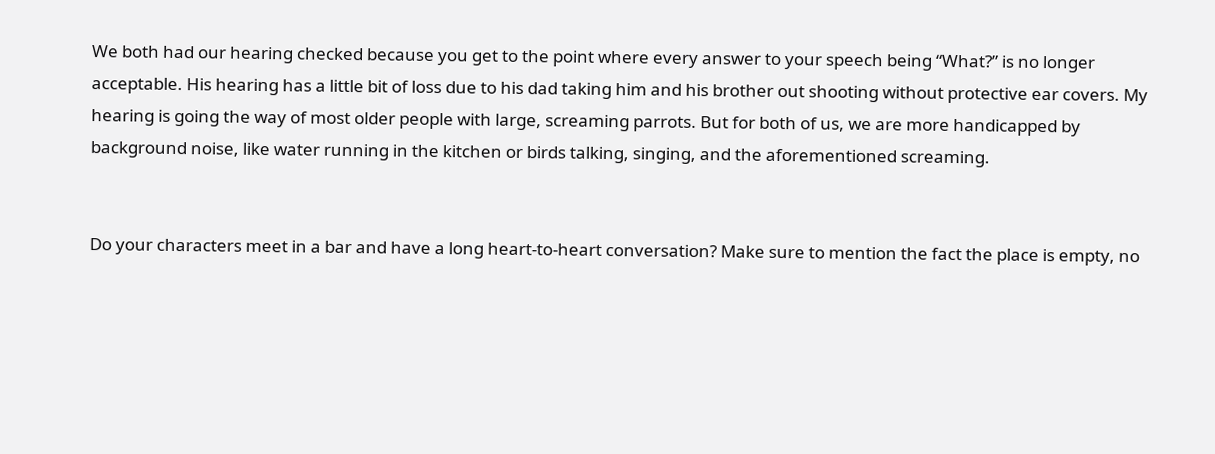We both had our hearing checked because you get to the point where every answer to your speech being “What?” is no longer acceptable. His hearing has a little bit of loss due to his dad taking him and his brother out shooting without protective ear covers. My hearing is going the way of most older people with large, screaming parrots. But for both of us, we are more handicapped by background noise, like water running in the kitchen or birds talking, singing, and the aforementioned screaming.


Do your characters meet in a bar and have a long heart-to-heart conversation? Make sure to mention the fact the place is empty, no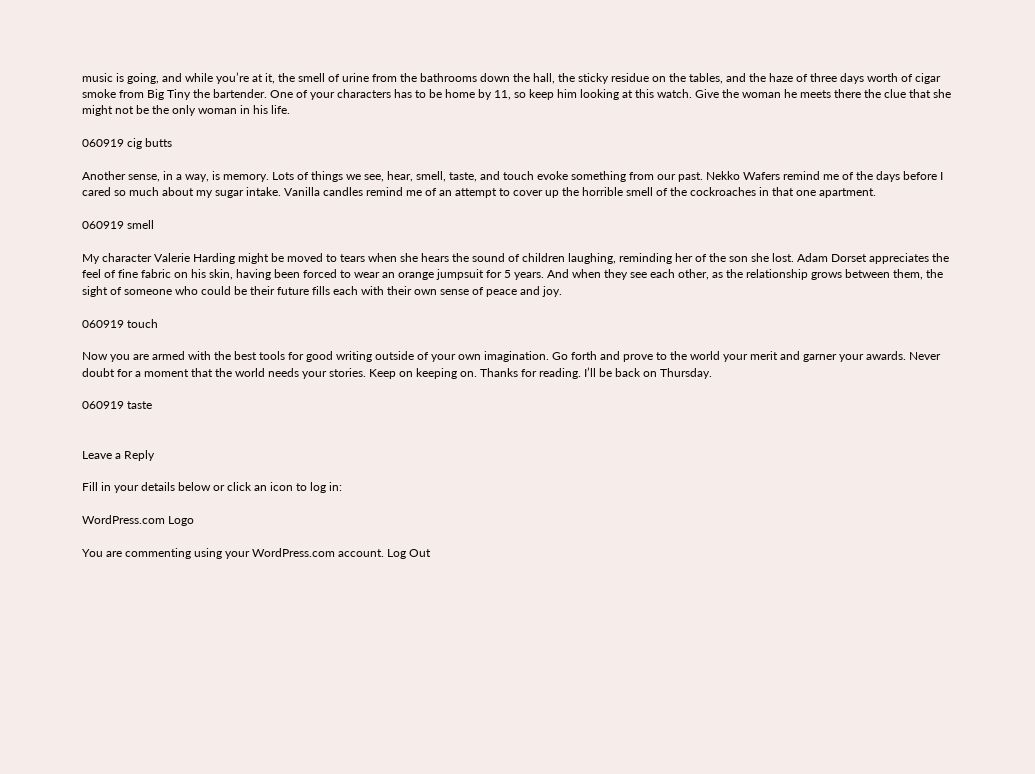music is going, and while you’re at it, the smell of urine from the bathrooms down the hall, the sticky residue on the tables, and the haze of three days worth of cigar smoke from Big Tiny the bartender. One of your characters has to be home by 11, so keep him looking at this watch. Give the woman he meets there the clue that she might not be the only woman in his life.

060919 cig butts

Another sense, in a way, is memory. Lots of things we see, hear, smell, taste, and touch evoke something from our past. Nekko Wafers remind me of the days before I cared so much about my sugar intake. Vanilla candles remind me of an attempt to cover up the horrible smell of the cockroaches in that one apartment.

060919 smell

My character Valerie Harding might be moved to tears when she hears the sound of children laughing, reminding her of the son she lost. Adam Dorset appreciates the feel of fine fabric on his skin, having been forced to wear an orange jumpsuit for 5 years. And when they see each other, as the relationship grows between them, the sight of someone who could be their future fills each with their own sense of peace and joy.

060919 touch

Now you are armed with the best tools for good writing outside of your own imagination. Go forth and prove to the world your merit and garner your awards. Never doubt for a moment that the world needs your stories. Keep on keeping on. Thanks for reading. I’ll be back on Thursday.

060919 taste


Leave a Reply

Fill in your details below or click an icon to log in:

WordPress.com Logo

You are commenting using your WordPress.com account. Log Out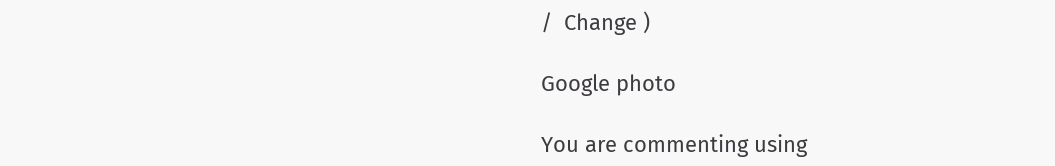/  Change )

Google photo

You are commenting using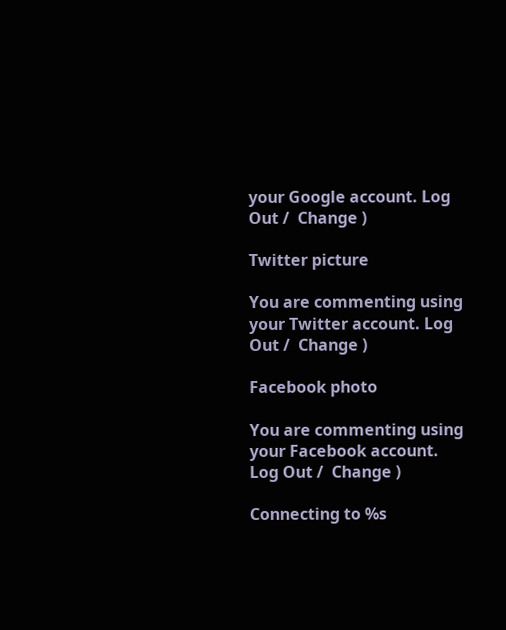your Google account. Log Out /  Change )

Twitter picture

You are commenting using your Twitter account. Log Out /  Change )

Facebook photo

You are commenting using your Facebook account. Log Out /  Change )

Connecting to %s